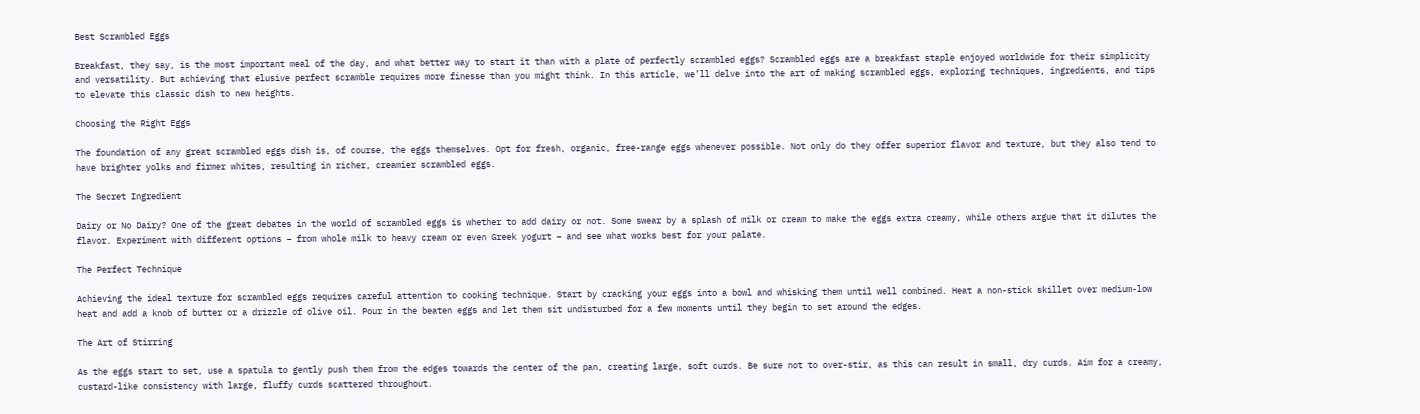Best Scrambled Eggs

Breakfast, they say, is the most important meal of the day, and what better way to start it than with a plate of perfectly scrambled eggs? Scrambled eggs are a breakfast staple enjoyed worldwide for their simplicity and versatility. But achieving that elusive perfect scramble requires more finesse than you might think. In this article, we’ll delve into the art of making scrambled eggs, exploring techniques, ingredients, and tips to elevate this classic dish to new heights.

Choosing the Right Eggs

The foundation of any great scrambled eggs dish is, of course, the eggs themselves. Opt for fresh, organic, free-range eggs whenever possible. Not only do they offer superior flavor and texture, but they also tend to have brighter yolks and firmer whites, resulting in richer, creamier scrambled eggs.

The Secret Ingredient

Dairy or No Dairy? One of the great debates in the world of scrambled eggs is whether to add dairy or not. Some swear by a splash of milk or cream to make the eggs extra creamy, while others argue that it dilutes the flavor. Experiment with different options – from whole milk to heavy cream or even Greek yogurt – and see what works best for your palate.

The Perfect Technique

Achieving the ideal texture for scrambled eggs requires careful attention to cooking technique. Start by cracking your eggs into a bowl and whisking them until well combined. Heat a non-stick skillet over medium-low heat and add a knob of butter or a drizzle of olive oil. Pour in the beaten eggs and let them sit undisturbed for a few moments until they begin to set around the edges.

The Art of Stirring

As the eggs start to set, use a spatula to gently push them from the edges towards the center of the pan, creating large, soft curds. Be sure not to over-stir, as this can result in small, dry curds. Aim for a creamy, custard-like consistency with large, fluffy curds scattered throughout.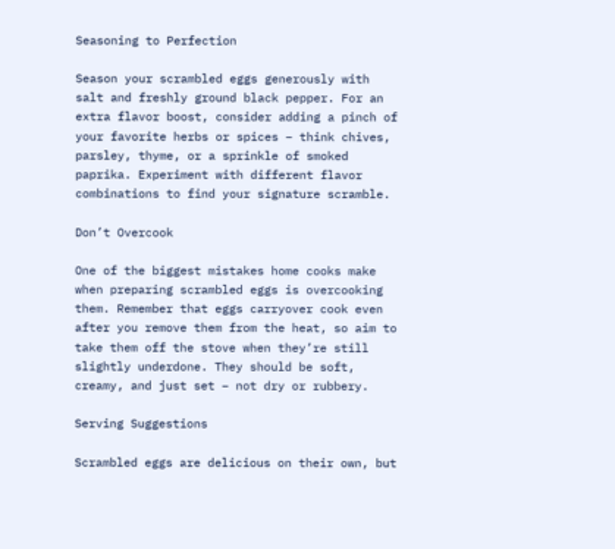Seasoning to Perfection

Season your scrambled eggs generously with salt and freshly ground black pepper. For an extra flavor boost, consider adding a pinch of your favorite herbs or spices – think chives, parsley, thyme, or a sprinkle of smoked paprika. Experiment with different flavor combinations to find your signature scramble.

Don’t Overcook

One of the biggest mistakes home cooks make when preparing scrambled eggs is overcooking them. Remember that eggs carryover cook even after you remove them from the heat, so aim to take them off the stove when they’re still slightly underdone. They should be soft, creamy, and just set – not dry or rubbery.

Serving Suggestions

Scrambled eggs are delicious on their own, but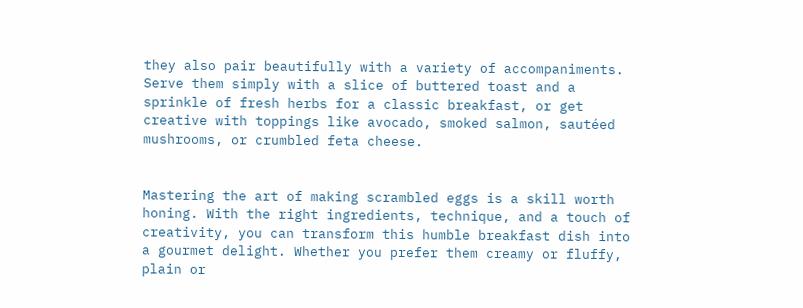they also pair beautifully with a variety of accompaniments. Serve them simply with a slice of buttered toast and a sprinkle of fresh herbs for a classic breakfast, or get creative with toppings like avocado, smoked salmon, sautéed mushrooms, or crumbled feta cheese.


Mastering the art of making scrambled eggs is a skill worth honing. With the right ingredients, technique, and a touch of creativity, you can transform this humble breakfast dish into a gourmet delight. Whether you prefer them creamy or fluffy, plain or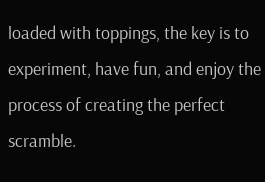loaded with toppings, the key is to experiment, have fun, and enjoy the process of creating the perfect scramble.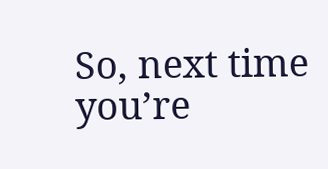So, next time you’re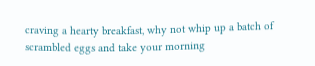craving a hearty breakfast, why not whip up a batch of scrambled eggs and take your morning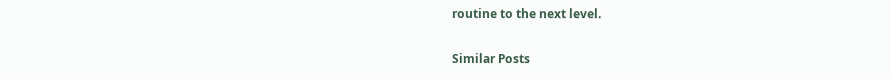routine to the next level.

Similar Posts